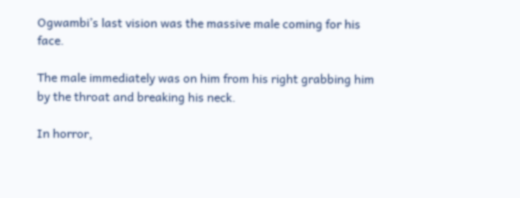Ogwambi’s last vision was the massive male coming for his face.

The male immediately was on him from his right grabbing him by the throat and breaking his neck.

In horror,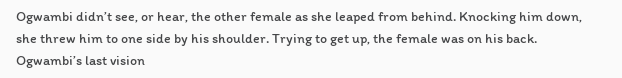Ogwambi didn’t see, or hear, the other female as she leaped from behind. Knocking him down, she threw him to one side by his shoulder. Trying to get up, the female was on his back. Ogwambi’s last vision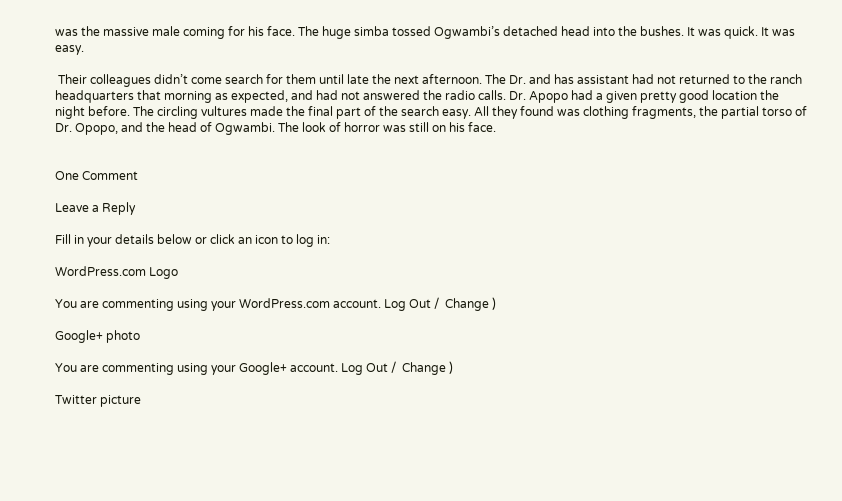was the massive male coming for his face. The huge simba tossed Ogwambi’s detached head into the bushes. It was quick. It was easy.

 Their colleagues didn’t come search for them until late the next afternoon. The Dr. and has assistant had not returned to the ranch headquarters that morning as expected, and had not answered the radio calls. Dr. Apopo had a given pretty good location the night before. The circling vultures made the final part of the search easy. All they found was clothing fragments, the partial torso of Dr. Opopo, and the head of Ogwambi. The look of horror was still on his face.


One Comment

Leave a Reply

Fill in your details below or click an icon to log in:

WordPress.com Logo

You are commenting using your WordPress.com account. Log Out /  Change )

Google+ photo

You are commenting using your Google+ account. Log Out /  Change )

Twitter picture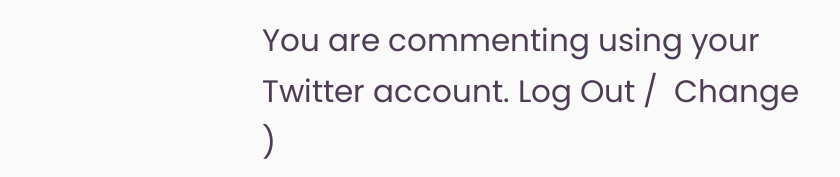You are commenting using your Twitter account. Log Out /  Change )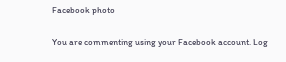Facebook photo

You are commenting using your Facebook account. Log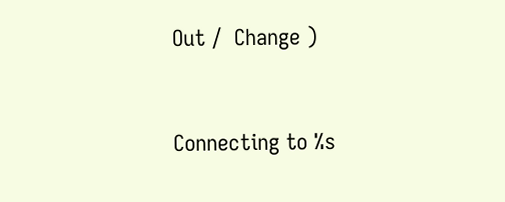Out /  Change )


Connecting to %s